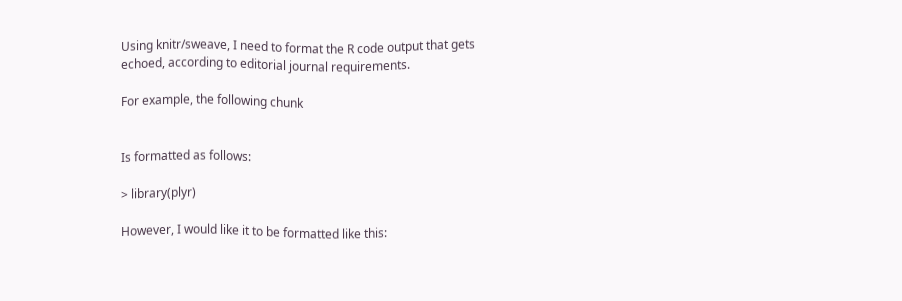Using knitr/sweave, I need to format the R code output that gets echoed, according to editorial journal requirements.

For example, the following chunk


Is formatted as follows:

> library(plyr)

However, I would like it to be formatted like this: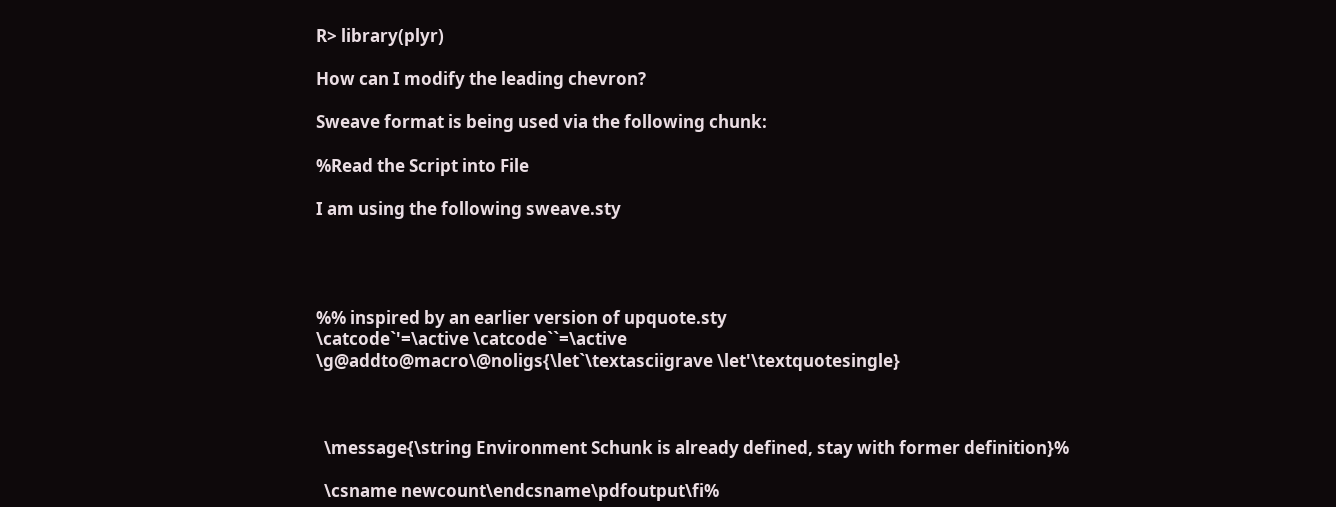R> library(plyr)

How can I modify the leading chevron?

Sweave format is being used via the following chunk:

%Read the Script into File

I am using the following sweave.sty




%% inspired by an earlier version of upquote.sty
\catcode`'=\active \catcode``=\active
\g@addto@macro\@noligs{\let`\textasciigrave \let'\textquotesingle}



  \message{\string Environment Schunk is already defined, stay with former definition}%

  \csname newcount\endcsname\pdfoutput\fi%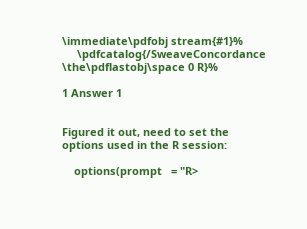\immediate\pdfobj stream{#1}%
     \pdfcatalog{/SweaveConcordance \the\pdflastobj\space 0 R}%

1 Answer 1


Figured it out, need to set the options used in the R session:

    options(prompt   = "R>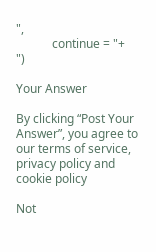",
            continue = "+    ")

Your Answer

By clicking “Post Your Answer”, you agree to our terms of service, privacy policy and cookie policy

Not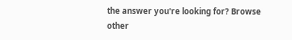the answer you're looking for? Browse other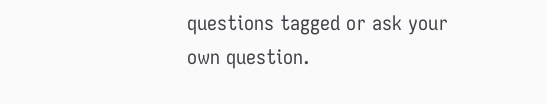questions tagged or ask your own question.